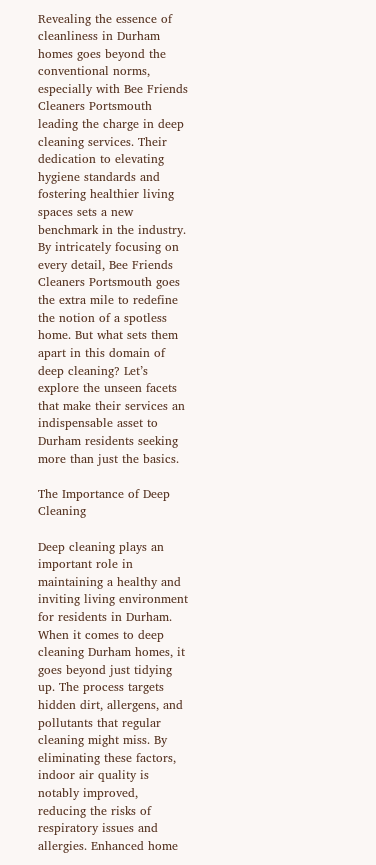Revealing the essence of cleanliness in Durham homes goes beyond the conventional norms, especially with Bee Friends Cleaners Portsmouth leading the charge in deep cleaning services. Their dedication to elevating hygiene standards and fostering healthier living spaces sets a new benchmark in the industry. By intricately focusing on every detail, Bee Friends Cleaners Portsmouth goes the extra mile to redefine the notion of a spotless home. But what sets them apart in this domain of deep cleaning? Let’s explore the unseen facets that make their services an indispensable asset to Durham residents seeking more than just the basics.

The Importance of Deep Cleaning

Deep cleaning plays an important role in maintaining a healthy and inviting living environment for residents in Durham. When it comes to deep cleaning Durham homes, it goes beyond just tidying up. The process targets hidden dirt, allergens, and pollutants that regular cleaning might miss. By eliminating these factors, indoor air quality is notably improved, reducing the risks of respiratory issues and allergies. Enhanced home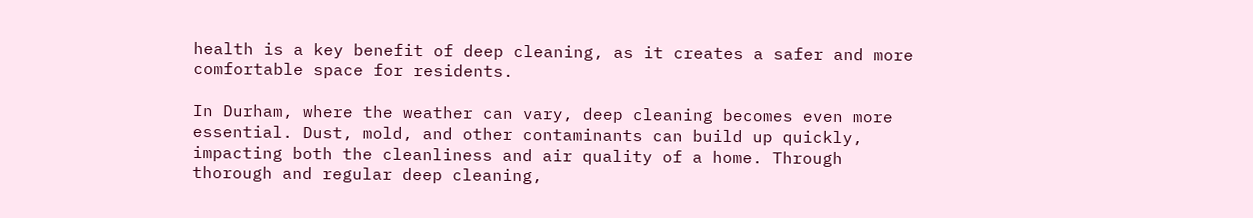health is a key benefit of deep cleaning, as it creates a safer and more comfortable space for residents.

In Durham, where the weather can vary, deep cleaning becomes even more essential. Dust, mold, and other contaminants can build up quickly, impacting both the cleanliness and air quality of a home. Through thorough and regular deep cleaning,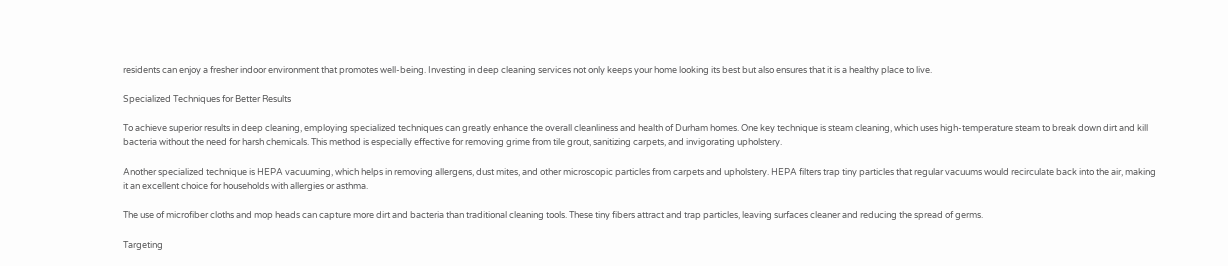residents can enjoy a fresher indoor environment that promotes well-being. Investing in deep cleaning services not only keeps your home looking its best but also ensures that it is a healthy place to live.

Specialized Techniques for Better Results

To achieve superior results in deep cleaning, employing specialized techniques can greatly enhance the overall cleanliness and health of Durham homes. One key technique is steam cleaning, which uses high-temperature steam to break down dirt and kill bacteria without the need for harsh chemicals. This method is especially effective for removing grime from tile grout, sanitizing carpets, and invigorating upholstery.

Another specialized technique is HEPA vacuuming, which helps in removing allergens, dust mites, and other microscopic particles from carpets and upholstery. HEPA filters trap tiny particles that regular vacuums would recirculate back into the air, making it an excellent choice for households with allergies or asthma.

The use of microfiber cloths and mop heads can capture more dirt and bacteria than traditional cleaning tools. These tiny fibers attract and trap particles, leaving surfaces cleaner and reducing the spread of germs.

Targeting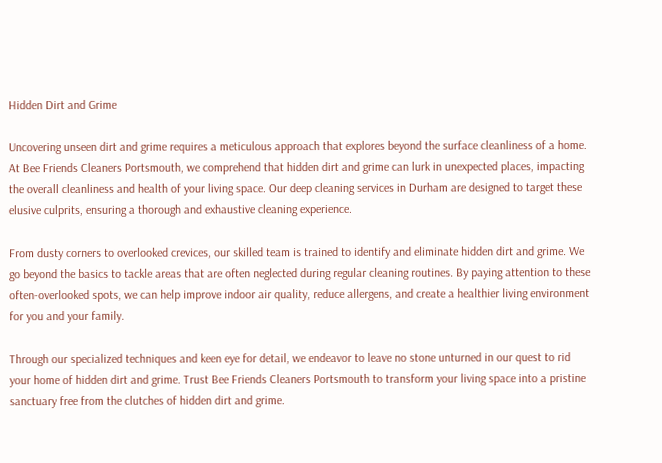Hidden Dirt and Grime

Uncovering unseen dirt and grime requires a meticulous approach that explores beyond the surface cleanliness of a home. At Bee Friends Cleaners Portsmouth, we comprehend that hidden dirt and grime can lurk in unexpected places, impacting the overall cleanliness and health of your living space. Our deep cleaning services in Durham are designed to target these elusive culprits, ensuring a thorough and exhaustive cleaning experience.

From dusty corners to overlooked crevices, our skilled team is trained to identify and eliminate hidden dirt and grime. We go beyond the basics to tackle areas that are often neglected during regular cleaning routines. By paying attention to these often-overlooked spots, we can help improve indoor air quality, reduce allergens, and create a healthier living environment for you and your family.

Through our specialized techniques and keen eye for detail, we endeavor to leave no stone unturned in our quest to rid your home of hidden dirt and grime. Trust Bee Friends Cleaners Portsmouth to transform your living space into a pristine sanctuary free from the clutches of hidden dirt and grime.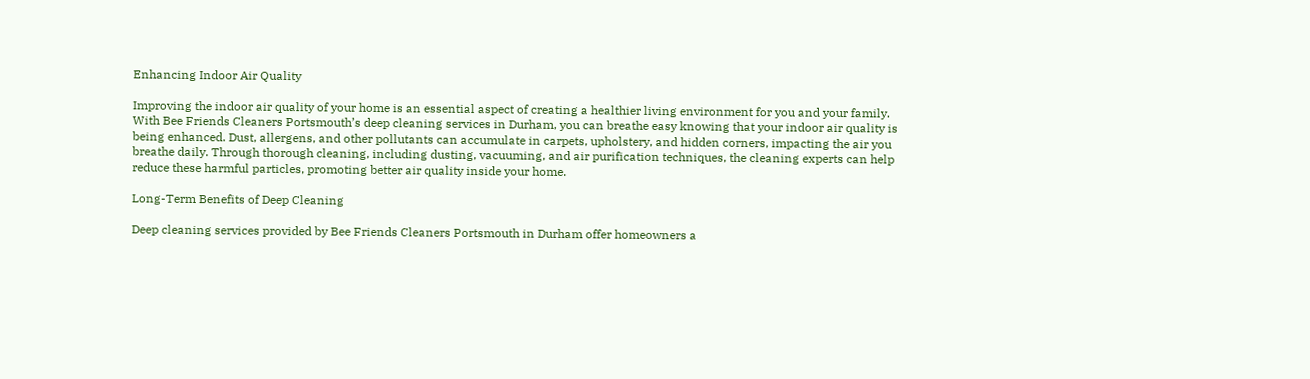Enhancing Indoor Air Quality

Improving the indoor air quality of your home is an essential aspect of creating a healthier living environment for you and your family. With Bee Friends Cleaners Portsmouth’s deep cleaning services in Durham, you can breathe easy knowing that your indoor air quality is being enhanced. Dust, allergens, and other pollutants can accumulate in carpets, upholstery, and hidden corners, impacting the air you breathe daily. Through thorough cleaning, including dusting, vacuuming, and air purification techniques, the cleaning experts can help reduce these harmful particles, promoting better air quality inside your home.

Long-Term Benefits of Deep Cleaning

Deep cleaning services provided by Bee Friends Cleaners Portsmouth in Durham offer homeowners a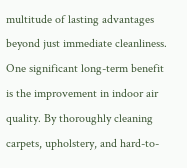multitude of lasting advantages beyond just immediate cleanliness. One significant long-term benefit is the improvement in indoor air quality. By thoroughly cleaning carpets, upholstery, and hard-to-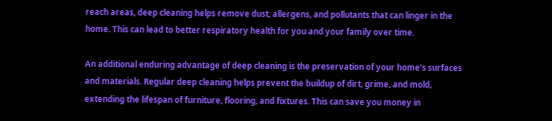reach areas, deep cleaning helps remove dust, allergens, and pollutants that can linger in the home. This can lead to better respiratory health for you and your family over time.

An additional enduring advantage of deep cleaning is the preservation of your home’s surfaces and materials. Regular deep cleaning helps prevent the buildup of dirt, grime, and mold, extending the lifespan of furniture, flooring, and fixtures. This can save you money in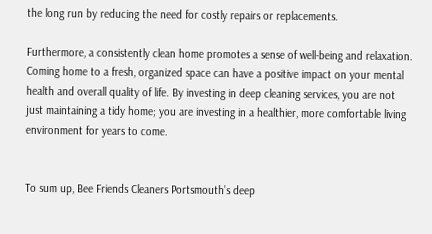the long run by reducing the need for costly repairs or replacements.

Furthermore, a consistently clean home promotes a sense of well-being and relaxation. Coming home to a fresh, organized space can have a positive impact on your mental health and overall quality of life. By investing in deep cleaning services, you are not just maintaining a tidy home; you are investing in a healthier, more comfortable living environment for years to come.


To sum up, Bee Friends Cleaners Portsmouth’s deep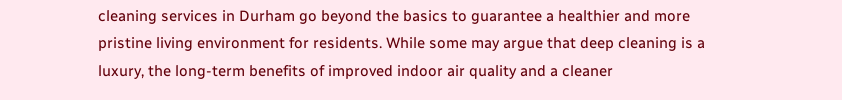cleaning services in Durham go beyond the basics to guarantee a healthier and more pristine living environment for residents. While some may argue that deep cleaning is a luxury, the long-term benefits of improved indoor air quality and a cleaner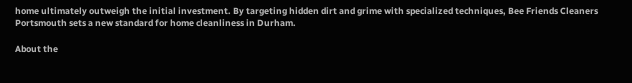home ultimately outweigh the initial investment. By targeting hidden dirt and grime with specialized techniques, Bee Friends Cleaners Portsmouth sets a new standard for home cleanliness in Durham.

About the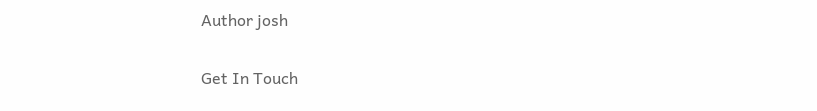Author josh

Get In Touch